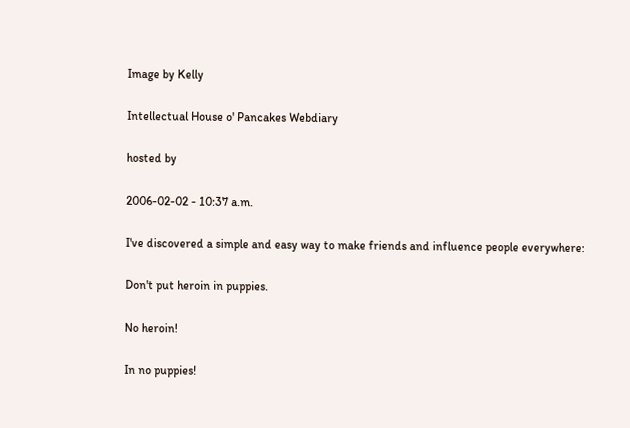Image by Kelly

Intellectual House o' Pancakes Webdiary

hosted by

2006-02-02 - 10:37 a.m.

I've discovered a simple and easy way to make friends and influence people everywhere:

Don't put heroin in puppies.

No heroin!

In no puppies!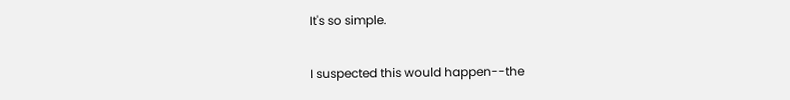It's so simple.

I suspected this would happen--the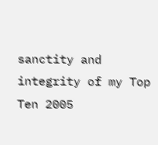sanctity and integrity of my Top Ten 2005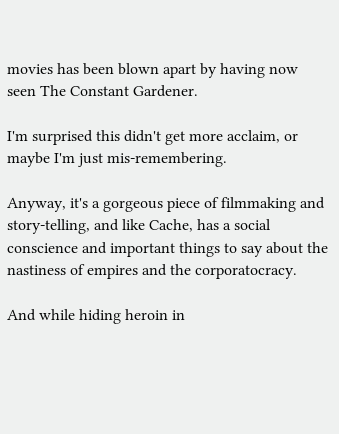movies has been blown apart by having now seen The Constant Gardener.

I'm surprised this didn't get more acclaim, or maybe I'm just mis-remembering.

Anyway, it's a gorgeous piece of filmmaking and story-telling, and like Cache, has a social conscience and important things to say about the nastiness of empires and the corporatocracy.

And while hiding heroin in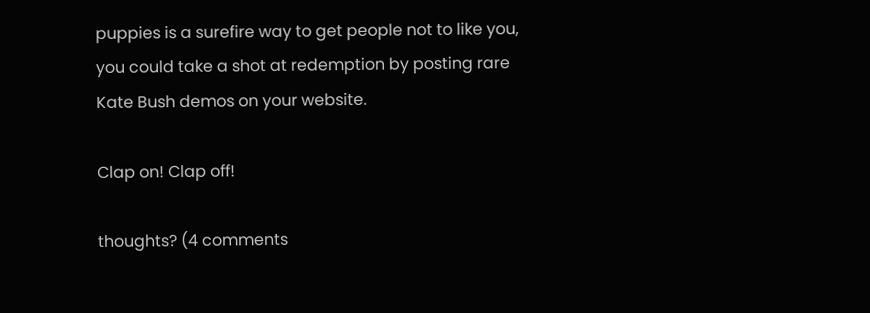puppies is a surefire way to get people not to like you, you could take a shot at redemption by posting rare Kate Bush demos on your website.

Clap on! Clap off!

thoughts? (4 comments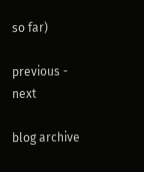so far)

previous - next

blog archive